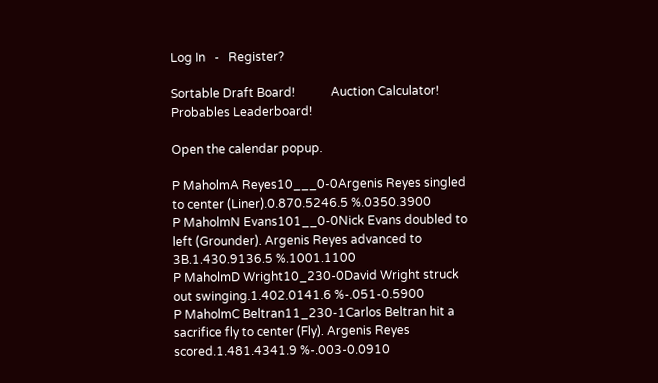Log In   -   Register?

Sortable Draft Board!            Auction Calculator!            Probables Leaderboard!

Open the calendar popup.

P MaholmA Reyes10___0-0Argenis Reyes singled to center (Liner).0.870.5246.5 %.0350.3900
P MaholmN Evans101__0-0Nick Evans doubled to left (Grounder). Argenis Reyes advanced to 3B.1.430.9136.5 %.1001.1100
P MaholmD Wright10_230-0David Wright struck out swinging.1.402.0141.6 %-.051-0.5900
P MaholmC Beltran11_230-1Carlos Beltran hit a sacrifice fly to center (Fly). Argenis Reyes scored.1.481.4341.9 %-.003-0.0910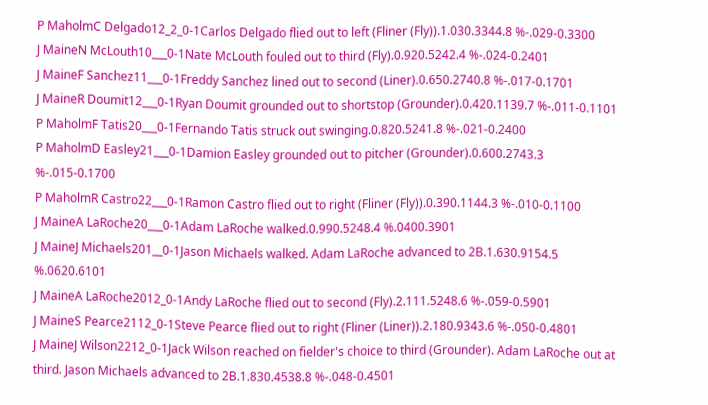P MaholmC Delgado12_2_0-1Carlos Delgado flied out to left (Fliner (Fly)).1.030.3344.8 %-.029-0.3300
J MaineN McLouth10___0-1Nate McLouth fouled out to third (Fly).0.920.5242.4 %-.024-0.2401
J MaineF Sanchez11___0-1Freddy Sanchez lined out to second (Liner).0.650.2740.8 %-.017-0.1701
J MaineR Doumit12___0-1Ryan Doumit grounded out to shortstop (Grounder).0.420.1139.7 %-.011-0.1101
P MaholmF Tatis20___0-1Fernando Tatis struck out swinging.0.820.5241.8 %-.021-0.2400
P MaholmD Easley21___0-1Damion Easley grounded out to pitcher (Grounder).0.600.2743.3 %-.015-0.1700
P MaholmR Castro22___0-1Ramon Castro flied out to right (Fliner (Fly)).0.390.1144.3 %-.010-0.1100
J MaineA LaRoche20___0-1Adam LaRoche walked.0.990.5248.4 %.0400.3901
J MaineJ Michaels201__0-1Jason Michaels walked. Adam LaRoche advanced to 2B.1.630.9154.5 %.0620.6101
J MaineA LaRoche2012_0-1Andy LaRoche flied out to second (Fly).2.111.5248.6 %-.059-0.5901
J MaineS Pearce2112_0-1Steve Pearce flied out to right (Fliner (Liner)).2.180.9343.6 %-.050-0.4801
J MaineJ Wilson2212_0-1Jack Wilson reached on fielder's choice to third (Grounder). Adam LaRoche out at third. Jason Michaels advanced to 2B.1.830.4538.8 %-.048-0.4501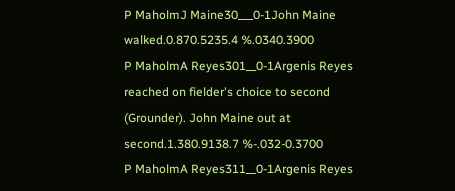P MaholmJ Maine30___0-1John Maine walked.0.870.5235.4 %.0340.3900
P MaholmA Reyes301__0-1Argenis Reyes reached on fielder's choice to second (Grounder). John Maine out at second.1.380.9138.7 %-.032-0.3700
P MaholmA Reyes311__0-1Argenis Reyes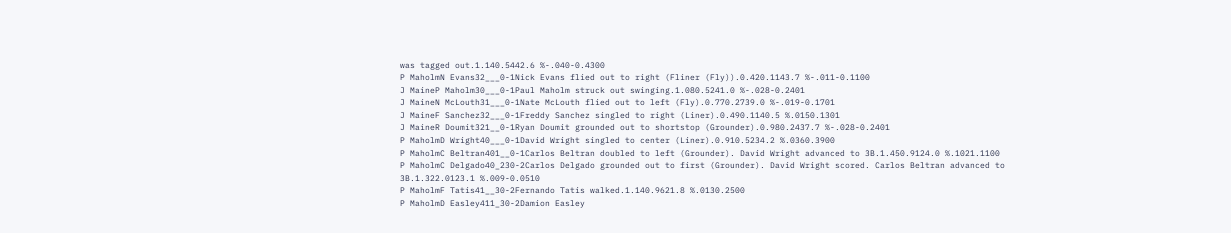was tagged out.1.140.5442.6 %-.040-0.4300
P MaholmN Evans32___0-1Nick Evans flied out to right (Fliner (Fly)).0.420.1143.7 %-.011-0.1100
J MaineP Maholm30___0-1Paul Maholm struck out swinging.1.080.5241.0 %-.028-0.2401
J MaineN McLouth31___0-1Nate McLouth flied out to left (Fly).0.770.2739.0 %-.019-0.1701
J MaineF Sanchez32___0-1Freddy Sanchez singled to right (Liner).0.490.1140.5 %.0150.1301
J MaineR Doumit321__0-1Ryan Doumit grounded out to shortstop (Grounder).0.980.2437.7 %-.028-0.2401
P MaholmD Wright40___0-1David Wright singled to center (Liner).0.910.5234.2 %.0360.3900
P MaholmC Beltran401__0-1Carlos Beltran doubled to left (Grounder). David Wright advanced to 3B.1.450.9124.0 %.1021.1100
P MaholmC Delgado40_230-2Carlos Delgado grounded out to first (Grounder). David Wright scored. Carlos Beltran advanced to 3B.1.322.0123.1 %.009-0.0510
P MaholmF Tatis41__30-2Fernando Tatis walked.1.140.9621.8 %.0130.2500
P MaholmD Easley411_30-2Damion Easley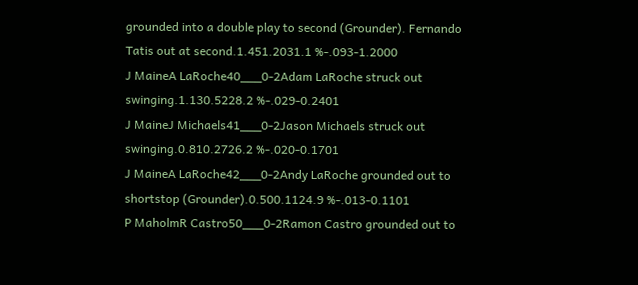grounded into a double play to second (Grounder). Fernando Tatis out at second.1.451.2031.1 %-.093-1.2000
J MaineA LaRoche40___0-2Adam LaRoche struck out swinging.1.130.5228.2 %-.029-0.2401
J MaineJ Michaels41___0-2Jason Michaels struck out swinging.0.810.2726.2 %-.020-0.1701
J MaineA LaRoche42___0-2Andy LaRoche grounded out to shortstop (Grounder).0.500.1124.9 %-.013-0.1101
P MaholmR Castro50___0-2Ramon Castro grounded out to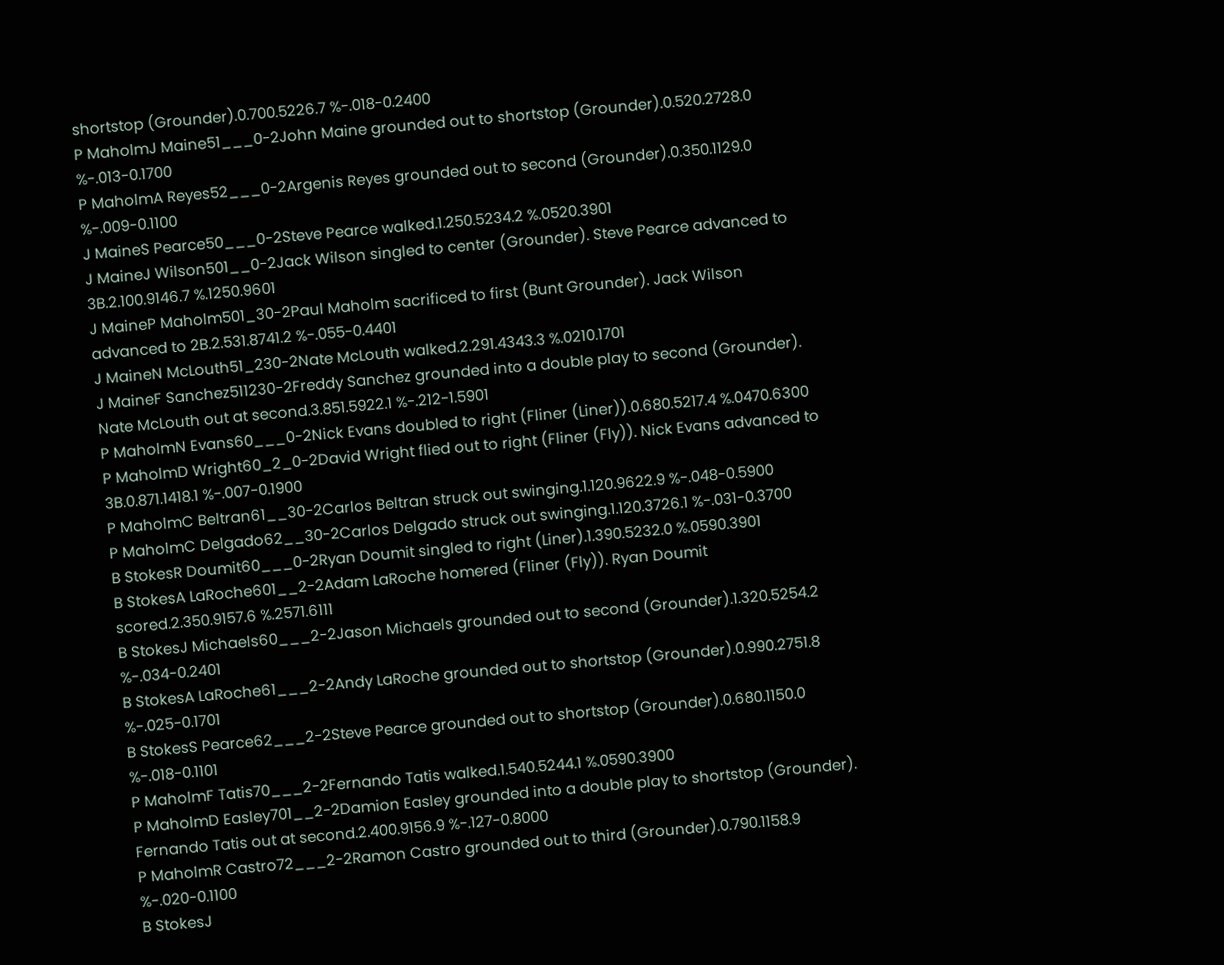shortstop (Grounder).0.700.5226.7 %-.018-0.2400
P MaholmJ Maine51___0-2John Maine grounded out to shortstop (Grounder).0.520.2728.0 %-.013-0.1700
P MaholmA Reyes52___0-2Argenis Reyes grounded out to second (Grounder).0.350.1129.0 %-.009-0.1100
J MaineS Pearce50___0-2Steve Pearce walked.1.250.5234.2 %.0520.3901
J MaineJ Wilson501__0-2Jack Wilson singled to center (Grounder). Steve Pearce advanced to 3B.2.100.9146.7 %.1250.9601
J MaineP Maholm501_30-2Paul Maholm sacrificed to first (Bunt Grounder). Jack Wilson advanced to 2B.2.531.8741.2 %-.055-0.4401
J MaineN McLouth51_230-2Nate McLouth walked.2.291.4343.3 %.0210.1701
J MaineF Sanchez511230-2Freddy Sanchez grounded into a double play to second (Grounder). Nate McLouth out at second.3.851.5922.1 %-.212-1.5901
P MaholmN Evans60___0-2Nick Evans doubled to right (Fliner (Liner)).0.680.5217.4 %.0470.6300
P MaholmD Wright60_2_0-2David Wright flied out to right (Fliner (Fly)). Nick Evans advanced to 3B.0.871.1418.1 %-.007-0.1900
P MaholmC Beltran61__30-2Carlos Beltran struck out swinging.1.120.9622.9 %-.048-0.5900
P MaholmC Delgado62__30-2Carlos Delgado struck out swinging.1.120.3726.1 %-.031-0.3700
B StokesR Doumit60___0-2Ryan Doumit singled to right (Liner).1.390.5232.0 %.0590.3901
B StokesA LaRoche601__2-2Adam LaRoche homered (Fliner (Fly)). Ryan Doumit scored.2.350.9157.6 %.2571.6111
B StokesJ Michaels60___2-2Jason Michaels grounded out to second (Grounder).1.320.5254.2 %-.034-0.2401
B StokesA LaRoche61___2-2Andy LaRoche grounded out to shortstop (Grounder).0.990.2751.8 %-.025-0.1701
B StokesS Pearce62___2-2Steve Pearce grounded out to shortstop (Grounder).0.680.1150.0 %-.018-0.1101
P MaholmF Tatis70___2-2Fernando Tatis walked.1.540.5244.1 %.0590.3900
P MaholmD Easley701__2-2Damion Easley grounded into a double play to shortstop (Grounder). Fernando Tatis out at second.2.400.9156.9 %-.127-0.8000
P MaholmR Castro72___2-2Ramon Castro grounded out to third (Grounder).0.790.1158.9 %-.020-0.1100
B StokesJ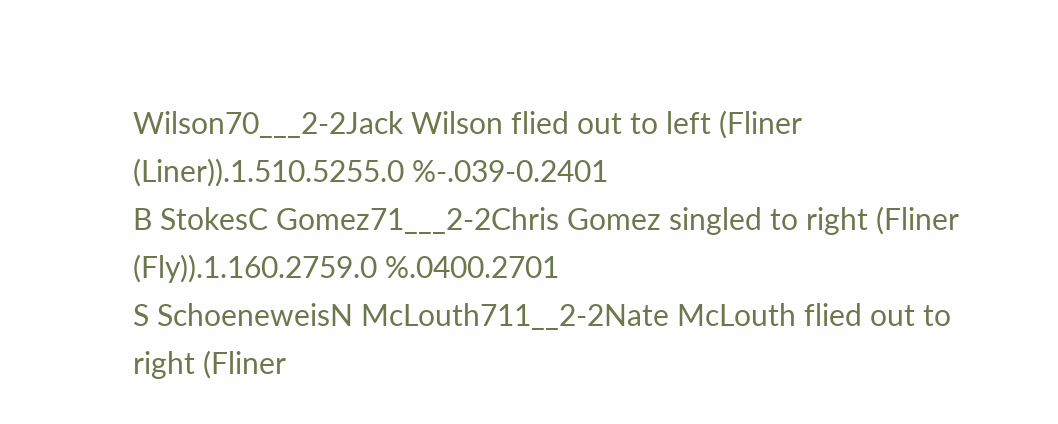Wilson70___2-2Jack Wilson flied out to left (Fliner (Liner)).1.510.5255.0 %-.039-0.2401
B StokesC Gomez71___2-2Chris Gomez singled to right (Fliner (Fly)).1.160.2759.0 %.0400.2701
S SchoeneweisN McLouth711__2-2Nate McLouth flied out to right (Fliner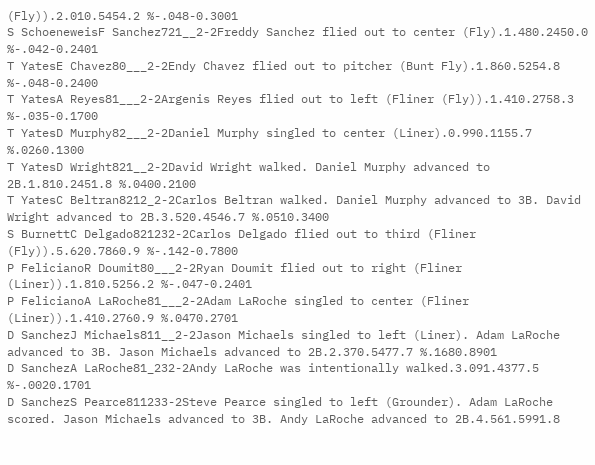(Fly)).2.010.5454.2 %-.048-0.3001
S SchoeneweisF Sanchez721__2-2Freddy Sanchez flied out to center (Fly).1.480.2450.0 %-.042-0.2401
T YatesE Chavez80___2-2Endy Chavez flied out to pitcher (Bunt Fly).1.860.5254.8 %-.048-0.2400
T YatesA Reyes81___2-2Argenis Reyes flied out to left (Fliner (Fly)).1.410.2758.3 %-.035-0.1700
T YatesD Murphy82___2-2Daniel Murphy singled to center (Liner).0.990.1155.7 %.0260.1300
T YatesD Wright821__2-2David Wright walked. Daniel Murphy advanced to 2B.1.810.2451.8 %.0400.2100
T YatesC Beltran8212_2-2Carlos Beltran walked. Daniel Murphy advanced to 3B. David Wright advanced to 2B.3.520.4546.7 %.0510.3400
S BurnettC Delgado821232-2Carlos Delgado flied out to third (Fliner (Fly)).5.620.7860.9 %-.142-0.7800
P FelicianoR Doumit80___2-2Ryan Doumit flied out to right (Fliner (Liner)).1.810.5256.2 %-.047-0.2401
P FelicianoA LaRoche81___2-2Adam LaRoche singled to center (Fliner (Liner)).1.410.2760.9 %.0470.2701
D SanchezJ Michaels811__2-2Jason Michaels singled to left (Liner). Adam LaRoche advanced to 3B. Jason Michaels advanced to 2B.2.370.5477.7 %.1680.8901
D SanchezA LaRoche81_232-2Andy LaRoche was intentionally walked.3.091.4377.5 %-.0020.1701
D SanchezS Pearce811233-2Steve Pearce singled to left (Grounder). Adam LaRoche scored. Jason Michaels advanced to 3B. Andy LaRoche advanced to 2B.4.561.5991.8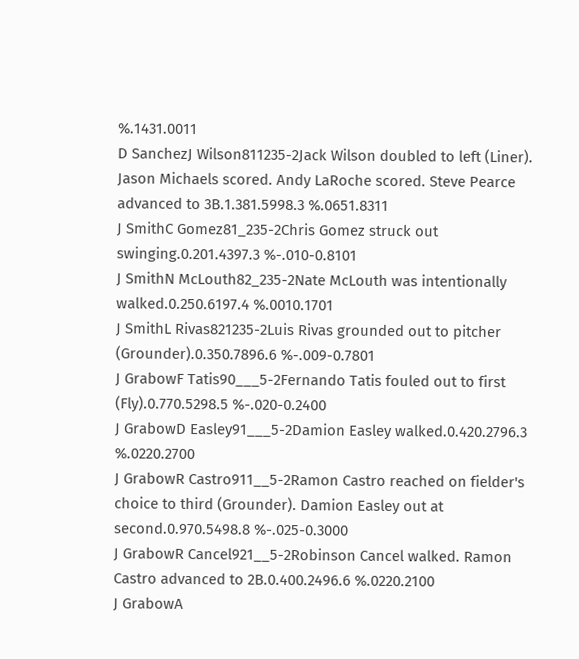%.1431.0011
D SanchezJ Wilson811235-2Jack Wilson doubled to left (Liner). Jason Michaels scored. Andy LaRoche scored. Steve Pearce advanced to 3B.1.381.5998.3 %.0651.8311
J SmithC Gomez81_235-2Chris Gomez struck out swinging.0.201.4397.3 %-.010-0.8101
J SmithN McLouth82_235-2Nate McLouth was intentionally walked.0.250.6197.4 %.0010.1701
J SmithL Rivas821235-2Luis Rivas grounded out to pitcher (Grounder).0.350.7896.6 %-.009-0.7801
J GrabowF Tatis90___5-2Fernando Tatis fouled out to first (Fly).0.770.5298.5 %-.020-0.2400
J GrabowD Easley91___5-2Damion Easley walked.0.420.2796.3 %.0220.2700
J GrabowR Castro911__5-2Ramon Castro reached on fielder's choice to third (Grounder). Damion Easley out at second.0.970.5498.8 %-.025-0.3000
J GrabowR Cancel921__5-2Robinson Cancel walked. Ramon Castro advanced to 2B.0.400.2496.6 %.0220.2100
J GrabowA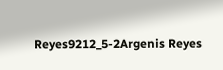Reyes9212_5-2Argenis Reyes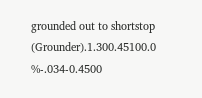grounded out to shortstop (Grounder).1.300.45100.0 %-.034-0.4500